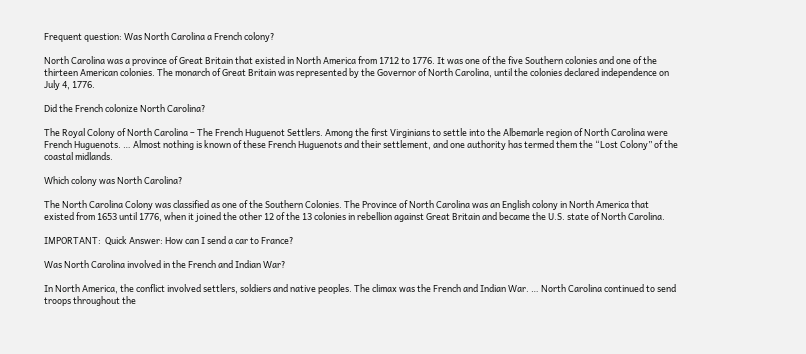Frequent question: Was North Carolina a French colony?

North Carolina was a province of Great Britain that existed in North America from 1712 to 1776. It was one of the five Southern colonies and one of the thirteen American colonies. The monarch of Great Britain was represented by the Governor of North Carolina, until the colonies declared independence on July 4, 1776.

Did the French colonize North Carolina?

The Royal Colony of North Carolina – The French Huguenot Settlers. Among the first Virginians to settle into the Albemarle region of North Carolina were French Huguenots. … Almost nothing is known of these French Huguenots and their settlement, and one authority has termed them the “Lost Colony” of the coastal midlands.

Which colony was North Carolina?

The North Carolina Colony was classified as one of the Southern Colonies. The Province of North Carolina was an English colony in North America that existed from 1653 until 1776, when it joined the other 12 of the 13 colonies in rebellion against Great Britain and became the U.S. state of North Carolina.

IMPORTANT:  Quick Answer: How can I send a car to France?

Was North Carolina involved in the French and Indian War?

In North America, the conflict involved settlers, soldiers and native peoples. The climax was the French and Indian War. … North Carolina continued to send troops throughout the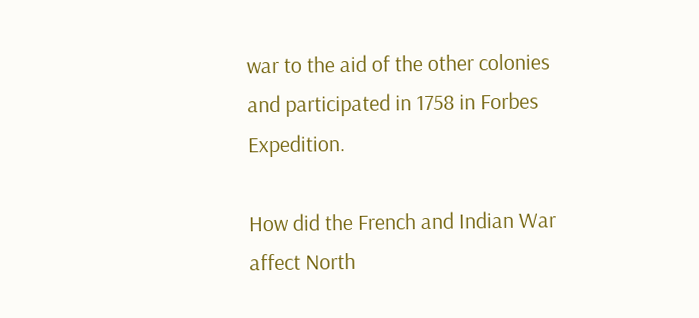war to the aid of the other colonies and participated in 1758 in Forbes Expedition.

How did the French and Indian War affect North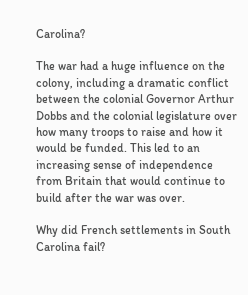Carolina?

The war had a huge influence on the colony, including a dramatic conflict between the colonial Governor Arthur Dobbs and the colonial legislature over how many troops to raise and how it would be funded. This led to an increasing sense of independence from Britain that would continue to build after the war was over.

Why did French settlements in South Carolina fail?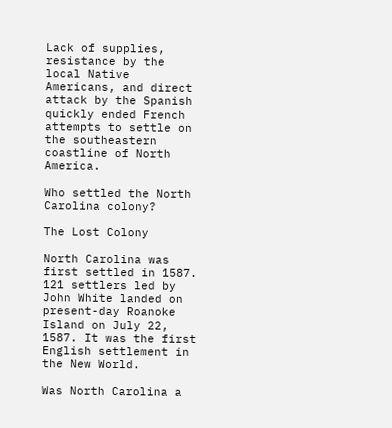Lack of supplies, resistance by the local Native Americans, and direct attack by the Spanish quickly ended French attempts to settle on the southeastern coastline of North America.

Who settled the North Carolina colony?

The Lost Colony

North Carolina was first settled in 1587. 121 settlers led by John White landed on present-day Roanoke Island on July 22, 1587. It was the first English settlement in the New World.

Was North Carolina a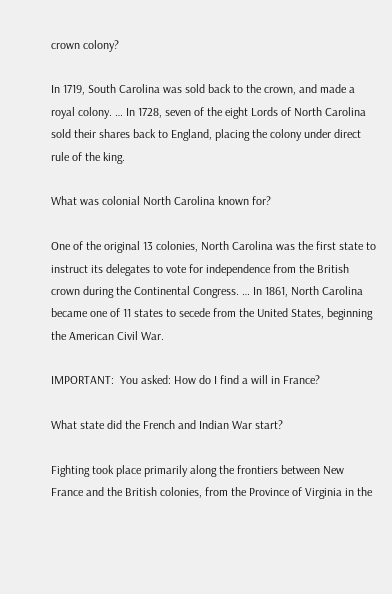crown colony?

In 1719, South Carolina was sold back to the crown, and made a royal colony. … In 1728, seven of the eight Lords of North Carolina sold their shares back to England, placing the colony under direct rule of the king.

What was colonial North Carolina known for?

One of the original 13 colonies, North Carolina was the first state to instruct its delegates to vote for independence from the British crown during the Continental Congress. … In 1861, North Carolina became one of 11 states to secede from the United States, beginning the American Civil War.

IMPORTANT:  You asked: How do I find a will in France?

What state did the French and Indian War start?

Fighting took place primarily along the frontiers between New France and the British colonies, from the Province of Virginia in the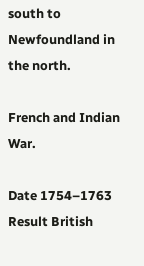south to Newfoundland in the north.

French and Indian War.

Date 1754–1763
Result British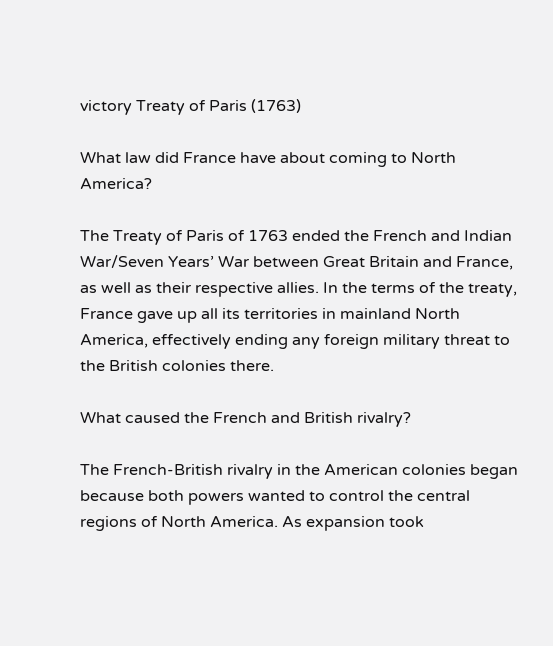victory Treaty of Paris (1763)

What law did France have about coming to North America?

The Treaty of Paris of 1763 ended the French and Indian War/Seven Years’ War between Great Britain and France, as well as their respective allies. In the terms of the treaty, France gave up all its territories in mainland North America, effectively ending any foreign military threat to the British colonies there.

What caused the French and British rivalry?

The French-British rivalry in the American colonies began because both powers wanted to control the central regions of North America. As expansion took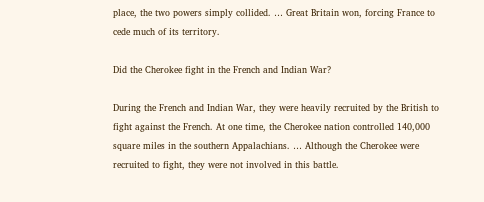place, the two powers simply collided. … Great Britain won, forcing France to cede much of its territory.

Did the Cherokee fight in the French and Indian War?

During the French and Indian War, they were heavily recruited by the British to fight against the French. At one time, the Cherokee nation controlled 140,000 square miles in the southern Appalachians. … Although the Cherokee were recruited to fight, they were not involved in this battle.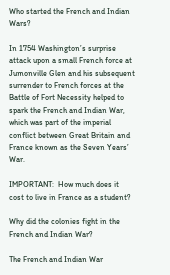Who started the French and Indian Wars?

In 1754 Washington’s surprise attack upon a small French force at Jumonville Glen and his subsequent surrender to French forces at the Battle of Fort Necessity helped to spark the French and Indian War, which was part of the imperial conflict between Great Britain and France known as the Seven Years’ War.

IMPORTANT:  How much does it cost to live in France as a student?

Why did the colonies fight in the French and Indian War?

The French and Indian War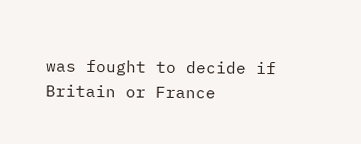was fought to decide if Britain or France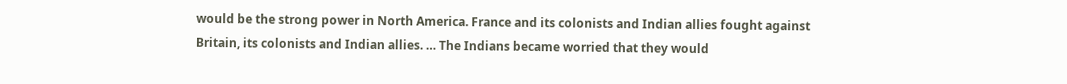would be the strong power in North America. France and its colonists and Indian allies fought against Britain, its colonists and Indian allies. … The Indians became worried that they would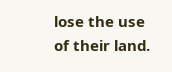lose the use of their land.